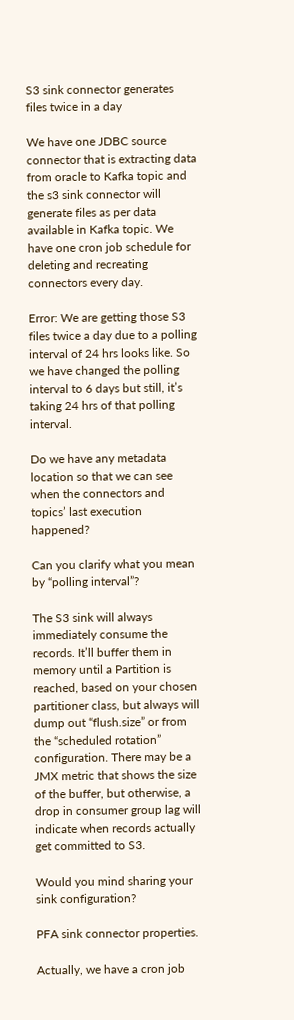S3 sink connector generates files twice in a day

We have one JDBC source connector that is extracting data from oracle to Kafka topic and the s3 sink connector will generate files as per data available in Kafka topic. We have one cron job schedule for deleting and recreating connectors every day.

Error: We are getting those S3 files twice a day due to a polling interval of 24 hrs looks like. So we have changed the polling interval to 6 days but still, it’s taking 24 hrs of that polling interval.

Do we have any metadata location so that we can see when the connectors and topics’ last execution happened?

Can you clarify what you mean by “polling interval”?

The S3 sink will always immediately consume the records. It’ll buffer them in memory until a Partition is reached, based on your chosen partitioner class, but always will dump out “flush.size” or from the “scheduled rotation” configuration. There may be a JMX metric that shows the size of the buffer, but otherwise, a drop in consumer group lag will indicate when records actually get committed to S3.

Would you mind sharing your sink configuration?

PFA sink connector properties.

Actually, we have a cron job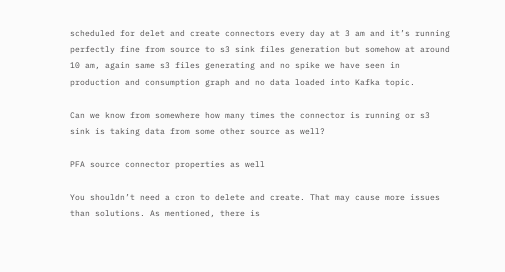scheduled for delet and create connectors every day at 3 am and it’s running perfectly fine from source to s3 sink files generation but somehow at around 10 am, again same s3 files generating and no spike we have seen in production and consumption graph and no data loaded into Kafka topic.

Can we know from somewhere how many times the connector is running or s3 sink is taking data from some other source as well?

PFA source connector properties as well

You shouldn’t need a cron to delete and create. That may cause more issues than solutions. As mentioned, there is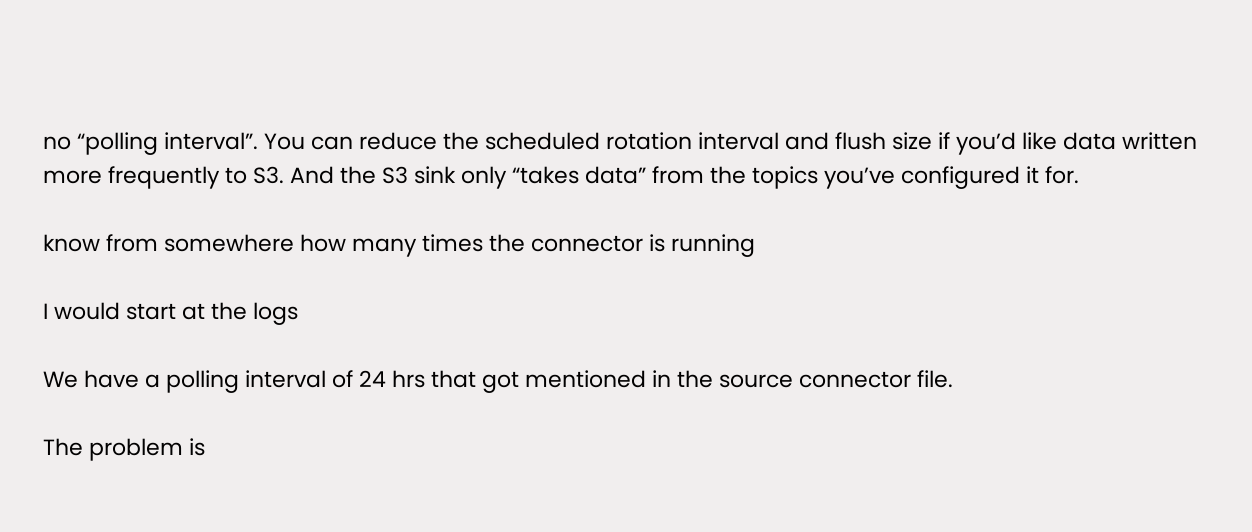no “polling interval”. You can reduce the scheduled rotation interval and flush size if you’d like data written more frequently to S3. And the S3 sink only “takes data” from the topics you’ve configured it for.

know from somewhere how many times the connector is running

I would start at the logs

We have a polling interval of 24 hrs that got mentioned in the source connector file.

The problem is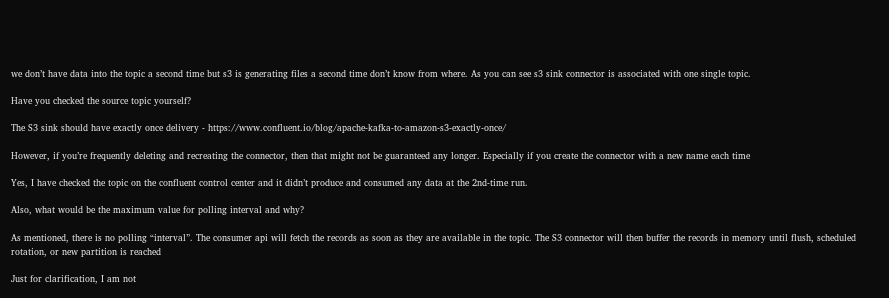we don’t have data into the topic a second time but s3 is generating files a second time don’t know from where. As you can see s3 sink connector is associated with one single topic.

Have you checked the source topic yourself?

The S3 sink should have exactly once delivery - https://www.confluent.io/blog/apache-kafka-to-amazon-s3-exactly-once/

However, if you’re frequently deleting and recreating the connector, then that might not be guaranteed any longer. Especially if you create the connector with a new name each time

Yes, I have checked the topic on the confluent control center and it didn’t produce and consumed any data at the 2nd-time run.

Also, what would be the maximum value for polling interval and why?

As mentioned, there is no polling “interval”. The consumer api will fetch the records as soon as they are available in the topic. The S3 connector will then buffer the records in memory until flush, scheduled rotation, or new partition is reached

Just for clarification, I am not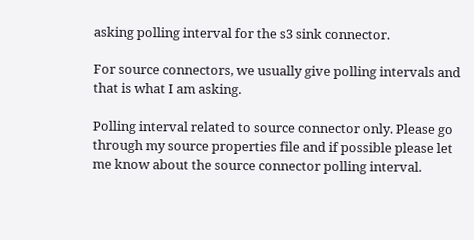asking polling interval for the s3 sink connector.

For source connectors, we usually give polling intervals and that is what I am asking.

Polling interval related to source connector only. Please go through my source properties file and if possible please let me know about the source connector polling interval.